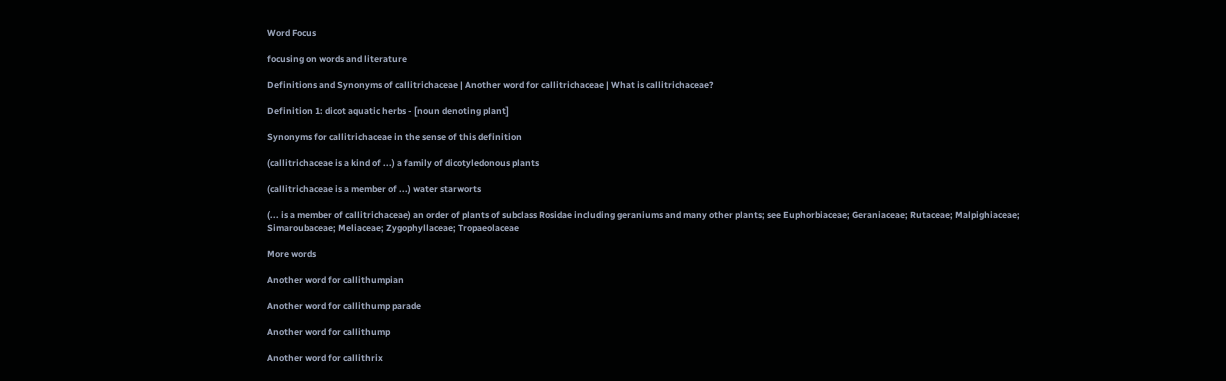Word Focus

focusing on words and literature

Definitions and Synonyms of callitrichaceae | Another word for callitrichaceae | What is callitrichaceae?

Definition 1: dicot aquatic herbs - [noun denoting plant]

Synonyms for callitrichaceae in the sense of this definition

(callitrichaceae is a kind of ...) a family of dicotyledonous plants

(callitrichaceae is a member of ...) water starworts

(... is a member of callitrichaceae) an order of plants of subclass Rosidae including geraniums and many other plants; see Euphorbiaceae; Geraniaceae; Rutaceae; Malpighiaceae; Simaroubaceae; Meliaceae; Zygophyllaceae; Tropaeolaceae

More words

Another word for callithumpian

Another word for callithump parade

Another word for callithump

Another word for callithrix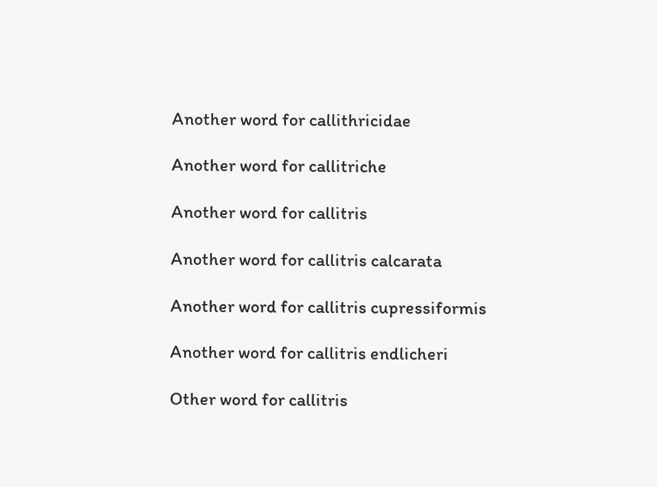Another word for callithricidae

Another word for callitriche

Another word for callitris

Another word for callitris calcarata

Another word for callitris cupressiformis

Another word for callitris endlicheri

Other word for callitris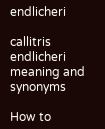endlicheri

callitris endlicheri meaning and synonyms

How to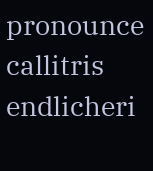pronounce callitris endlicheri